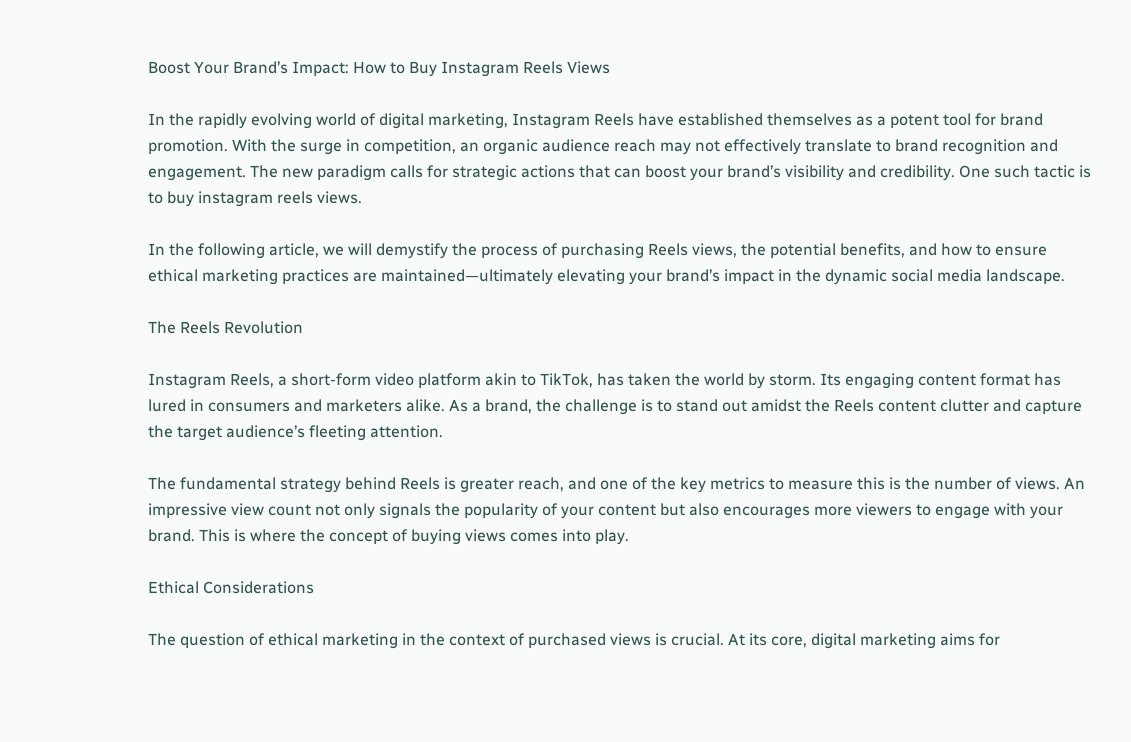Boost Your Brand’s Impact: How to Buy Instagram Reels Views

In the rapidly evolving world of digital marketing, Instagram Reels have established themselves as a potent tool for brand promotion. With the surge in competition, an organic audience reach may not effectively translate to brand recognition and engagement. The new paradigm calls for strategic actions that can boost your brand’s visibility and credibility. One such tactic is to buy instagram reels views.

In the following article, we will demystify the process of purchasing Reels views, the potential benefits, and how to ensure ethical marketing practices are maintained—ultimately elevating your brand’s impact in the dynamic social media landscape.

The Reels Revolution

Instagram Reels, a short-form video platform akin to TikTok, has taken the world by storm. Its engaging content format has lured in consumers and marketers alike. As a brand, the challenge is to stand out amidst the Reels content clutter and capture the target audience’s fleeting attention.

The fundamental strategy behind Reels is greater reach, and one of the key metrics to measure this is the number of views. An impressive view count not only signals the popularity of your content but also encourages more viewers to engage with your brand. This is where the concept of buying views comes into play.

Ethical Considerations

The question of ethical marketing in the context of purchased views is crucial. At its core, digital marketing aims for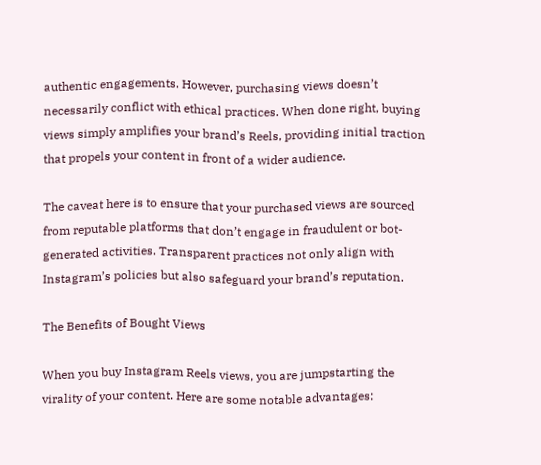authentic engagements. However, purchasing views doesn’t necessarily conflict with ethical practices. When done right, buying views simply amplifies your brand’s Reels, providing initial traction that propels your content in front of a wider audience.

The caveat here is to ensure that your purchased views are sourced from reputable platforms that don’t engage in fraudulent or bot-generated activities. Transparent practices not only align with Instagram’s policies but also safeguard your brand’s reputation.

The Benefits of Bought Views

When you buy Instagram Reels views, you are jumpstarting the virality of your content. Here are some notable advantages: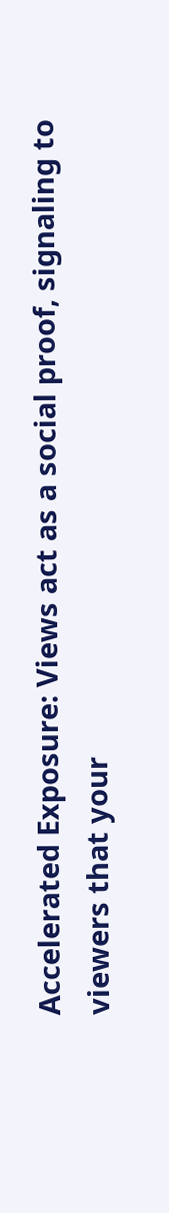Accelerated Exposure: Views act as a social proof, signaling to viewers that your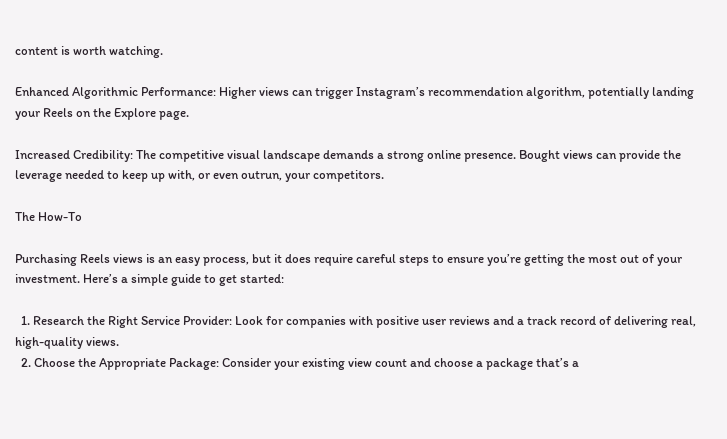content is worth watching.

Enhanced Algorithmic Performance: Higher views can trigger Instagram’s recommendation algorithm, potentially landing your Reels on the Explore page.

Increased Credibility: The competitive visual landscape demands a strong online presence. Bought views can provide the leverage needed to keep up with, or even outrun, your competitors.

The How-To

Purchasing Reels views is an easy process, but it does require careful steps to ensure you’re getting the most out of your investment. Here’s a simple guide to get started:

  1. Research the Right Service Provider: Look for companies with positive user reviews and a track record of delivering real, high-quality views.
  2. Choose the Appropriate Package: Consider your existing view count and choose a package that’s a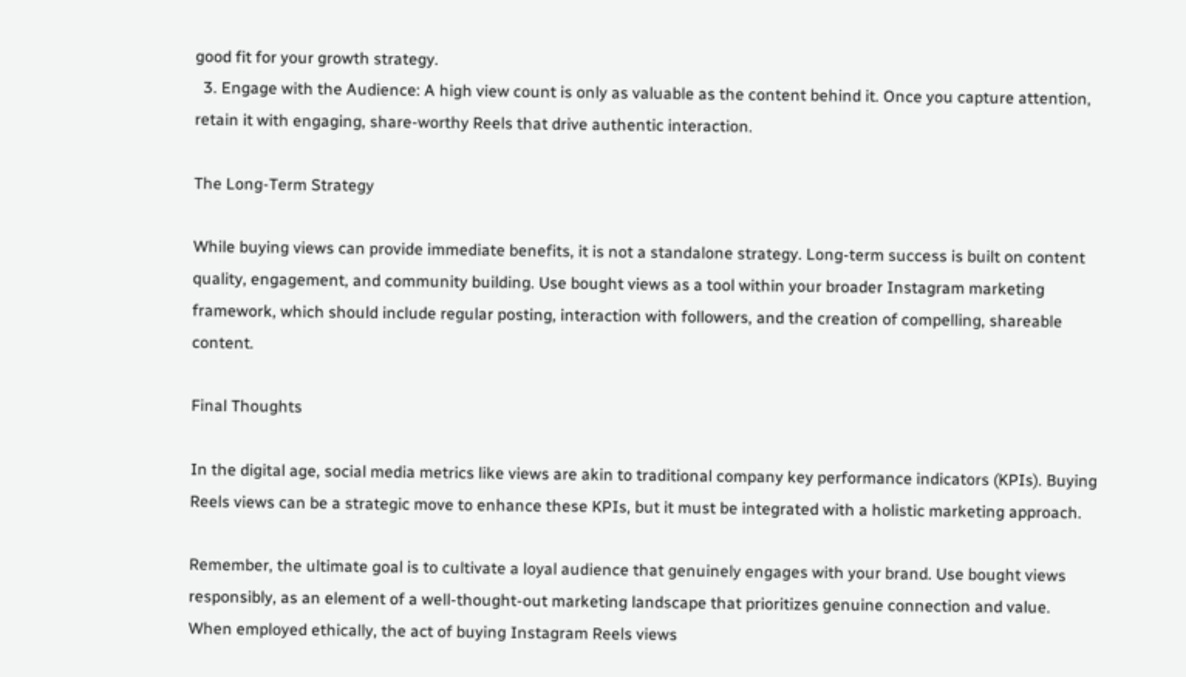good fit for your growth strategy.
  3. Engage with the Audience: A high view count is only as valuable as the content behind it. Once you capture attention, retain it with engaging, share-worthy Reels that drive authentic interaction.

The Long-Term Strategy

While buying views can provide immediate benefits, it is not a standalone strategy. Long-term success is built on content quality, engagement, and community building. Use bought views as a tool within your broader Instagram marketing framework, which should include regular posting, interaction with followers, and the creation of compelling, shareable content.

Final Thoughts

In the digital age, social media metrics like views are akin to traditional company key performance indicators (KPIs). Buying Reels views can be a strategic move to enhance these KPIs, but it must be integrated with a holistic marketing approach.

Remember, the ultimate goal is to cultivate a loyal audience that genuinely engages with your brand. Use bought views responsibly, as an element of a well-thought-out marketing landscape that prioritizes genuine connection and value. When employed ethically, the act of buying Instagram Reels views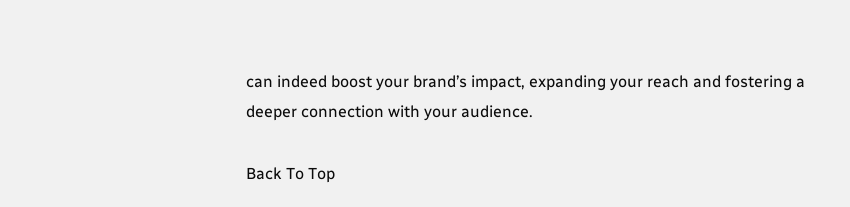can indeed boost your brand’s impact, expanding your reach and fostering a deeper connection with your audience.

Back To Top